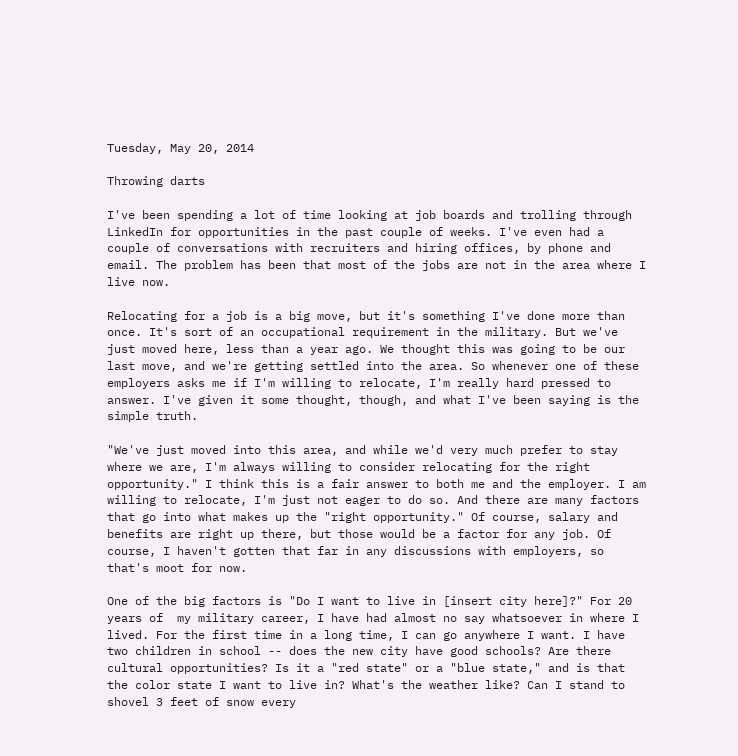Tuesday, May 20, 2014

Throwing darts

I've been spending a lot of time looking at job boards and trolling through LinkedIn for opportunities in the past couple of weeks. I've even had a couple of conversations with recruiters and hiring offices, by phone and email. The problem has been that most of the jobs are not in the area where I live now.

Relocating for a job is a big move, but it's something I've done more than once. It's sort of an occupational requirement in the military. But we've just moved here, less than a year ago. We thought this was going to be our last move, and we're getting settled into the area. So whenever one of these employers asks me if I'm willing to relocate, I'm really hard pressed to answer. I've given it some thought, though, and what I've been saying is the simple truth.

"We've just moved into this area, and while we'd very much prefer to stay where we are, I'm always willing to consider relocating for the right opportunity." I think this is a fair answer to both me and the employer. I am willing to relocate, I'm just not eager to do so. And there are many factors that go into what makes up the "right opportunity." Of course, salary and benefits are right up there, but those would be a factor for any job. Of course, I haven't gotten that far in any discussions with employers, so that's moot for now.

One of the big factors is "Do I want to live in [insert city here]?" For 20 years of  my military career, I have had almost no say whatsoever in where I lived. For the first time in a long time, I can go anywhere I want. I have two children in school -- does the new city have good schools? Are there cultural opportunities? Is it a "red state" or a "blue state," and is that the color state I want to live in? What's the weather like? Can I stand to shovel 3 feet of snow every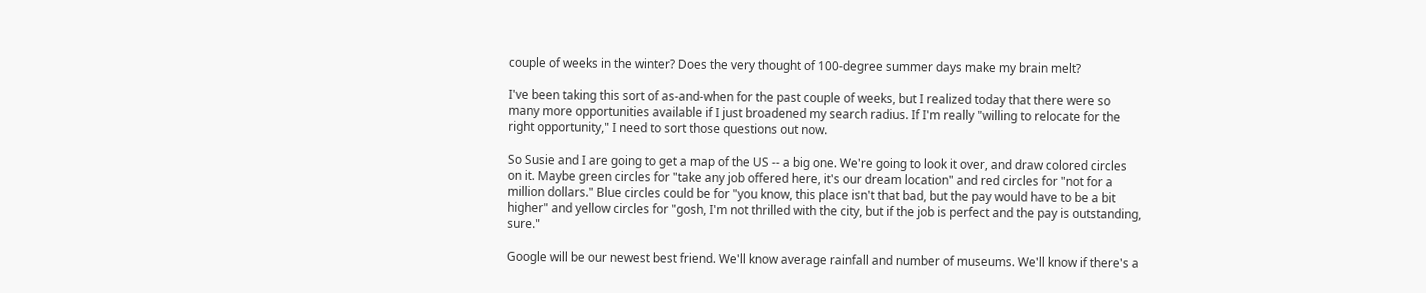couple of weeks in the winter? Does the very thought of 100-degree summer days make my brain melt?

I've been taking this sort of as-and-when for the past couple of weeks, but I realized today that there were so many more opportunities available if I just broadened my search radius. If I'm really "willing to relocate for the right opportunity," I need to sort those questions out now.

So Susie and I are going to get a map of the US -- a big one. We're going to look it over, and draw colored circles on it. Maybe green circles for "take any job offered here, it's our dream location" and red circles for "not for a million dollars." Blue circles could be for "you know, this place isn't that bad, but the pay would have to be a bit higher" and yellow circles for "gosh, I'm not thrilled with the city, but if the job is perfect and the pay is outstanding, sure."

Google will be our newest best friend. We'll know average rainfall and number of museums. We'll know if there's a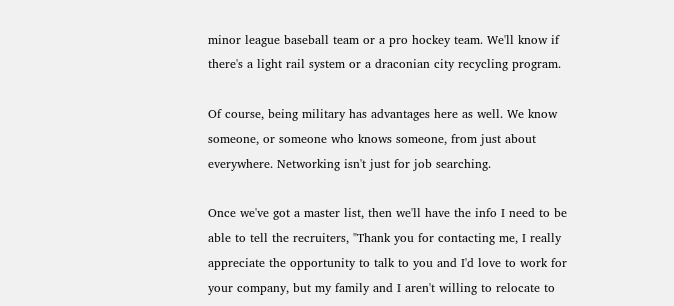minor league baseball team or a pro hockey team. We'll know if there's a light rail system or a draconian city recycling program.

Of course, being military has advantages here as well. We know someone, or someone who knows someone, from just about everywhere. Networking isn't just for job searching.

Once we've got a master list, then we'll have the info I need to be able to tell the recruiters, "Thank you for contacting me, I really appreciate the opportunity to talk to you and I'd love to work for your company, but my family and I aren't willing to relocate to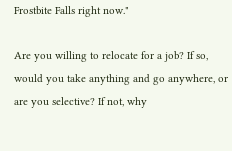Frostbite Falls right now."

Are you willing to relocate for a job? If so, would you take anything and go anywhere, or are you selective? If not, why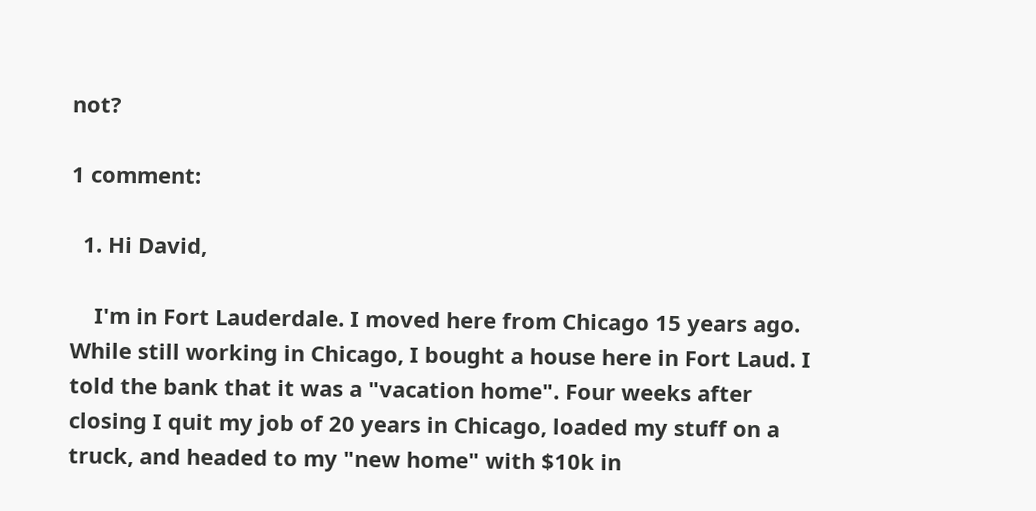not?

1 comment:

  1. Hi David,

    I'm in Fort Lauderdale. I moved here from Chicago 15 years ago. While still working in Chicago, I bought a house here in Fort Laud. I told the bank that it was a "vacation home". Four weeks after closing I quit my job of 20 years in Chicago, loaded my stuff on a truck, and headed to my "new home" with $10k in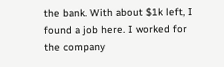the bank. With about $1k left, I found a job here. I worked for the company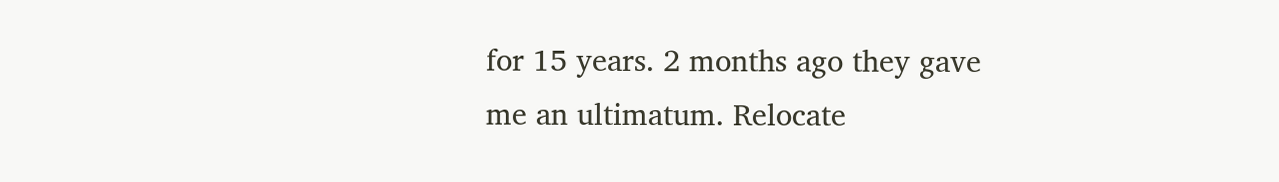for 15 years. 2 months ago they gave me an ultimatum. Relocate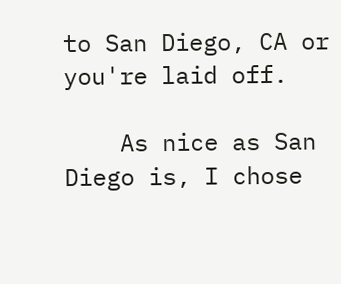to San Diego, CA or you're laid off.

    As nice as San Diego is, I chose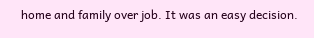home and family over job. It was an easy decision.